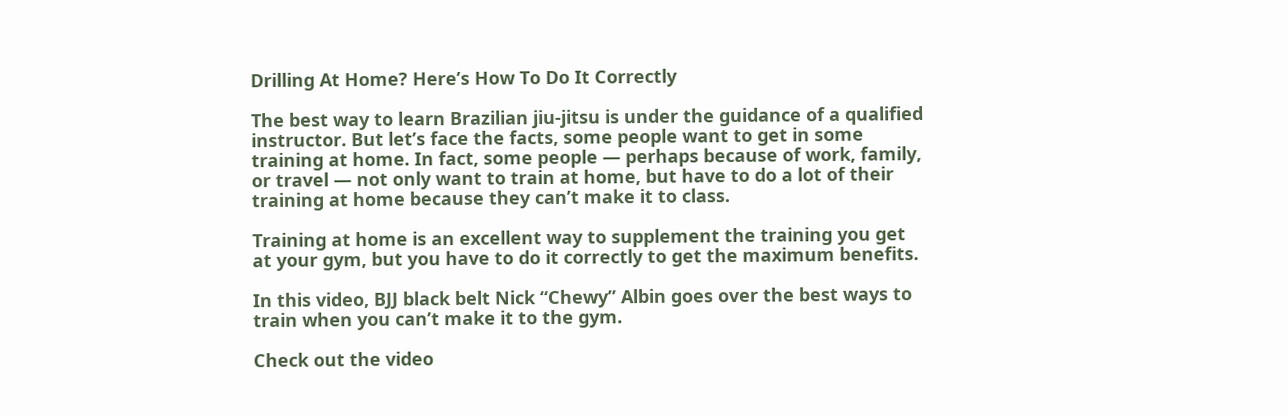Drilling At Home? Here’s How To Do It Correctly

The best way to learn Brazilian jiu-jitsu is under the guidance of a qualified instructor. But let’s face the facts, some people want to get in some training at home. In fact, some people — perhaps because of work, family, or travel — not only want to train at home, but have to do a lot of their training at home because they can’t make it to class.

Training at home is an excellent way to supplement the training you get at your gym, but you have to do it correctly to get the maximum benefits.

In this video, BJJ black belt Nick “Chewy” Albin goes over the best ways to train when you can’t make it to the gym.

Check out the video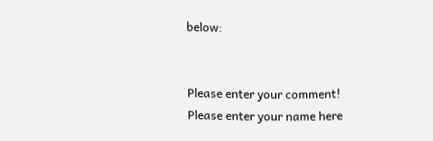below:


Please enter your comment!
Please enter your name here